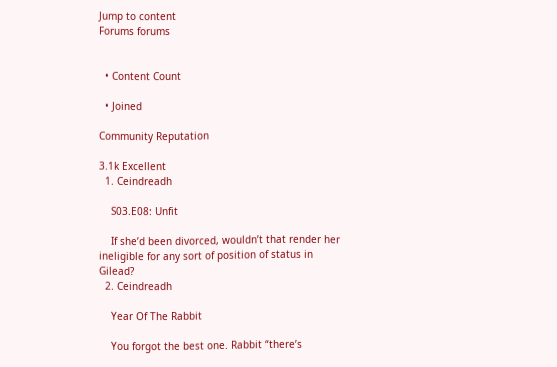Jump to content
Forums forums


  • Content Count

  • Joined

Community Reputation

3.1k Excellent
  1. Ceindreadh

    S03.E08: Unfit

    If she’d been divorced, wouldn’t that render her ineligible for any sort of position of status in Gilead?
  2. Ceindreadh

    Year Of The Rabbit

    You forgot the best one. Rabbit “there’s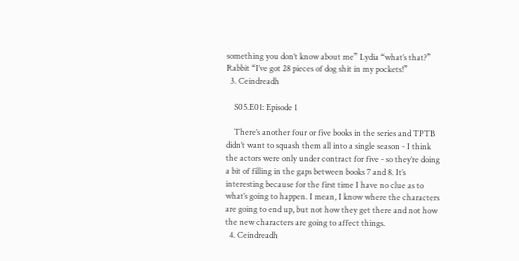something you don’t know about me” Lydia “what’s that?” Rabbit “I’ve got 28 pieces of dog shit in my pockets!”
  3. Ceindreadh

    S05.E01: Episode 1

    There’s another four or five books in the series and TPTB didn’t want to squash them all into a single season - I think the actors were only under contract for five - so they’re doing a bit of filling in the gaps between books 7 and 8. It’s interesting because for the first time I have no clue as to what’s going to happen. I mean, I know where the characters are going to end up, but not how they get there and not how the new characters are going to affect things.
  4. Ceindreadh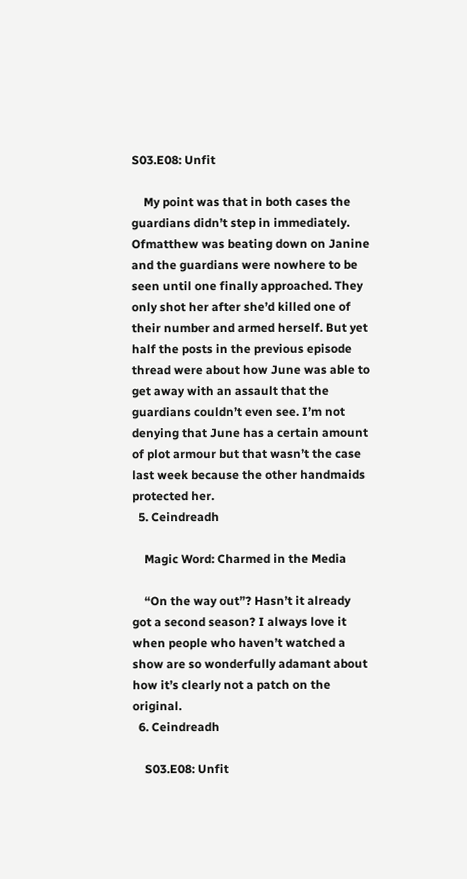S03.E08: Unfit

    My point was that in both cases the guardians didn’t step in immediately. Ofmatthew was beating down on Janine and the guardians were nowhere to be seen until one finally approached. They only shot her after she’d killed one of their number and armed herself. But yet half the posts in the previous episode thread were about how June was able to get away with an assault that the guardians couldn’t even see. I’m not denying that June has a certain amount of plot armour but that wasn’t the case last week because the other handmaids protected her.
  5. Ceindreadh

    Magic Word: Charmed in the Media

    “On the way out”? Hasn’t it already got a second season? I always love it when people who haven’t watched a show are so wonderfully adamant about how it’s clearly not a patch on the original.
  6. Ceindreadh

    S03.E08: Unfit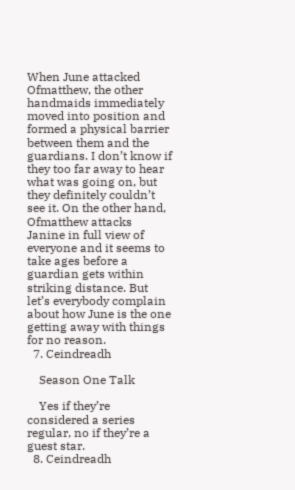When June attacked Ofmatthew, the other handmaids immediately moved into position and formed a physical barrier between them and the guardians. I don’t know if they too far away to hear what was going on, but they definitely couldn’t see it. On the other hand, Ofmatthew attacks Janine in full view of everyone and it seems to take ages before a guardian gets within striking distance. But let’s everybody complain about how June is the one getting away with things for no reason.
  7. Ceindreadh

    Season One Talk

    Yes if they’re considered a series regular, no if they’re a guest star.
  8. Ceindreadh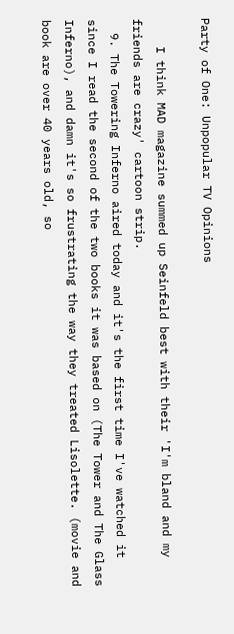Party of One: Unpopular TV Opinions

    I think MAD magazine summed up Seinfeld best with their 'I'm bland and my friends are crazy' cartoon strip.
  9. The Towering Inferno aired today and it's the first time I've watched it since I read the second of the two books it was based on (The Tower and The Glass Inferno), and damn it's so frustrating the way they treated Lisolette. (movie and book are over 40 years old, so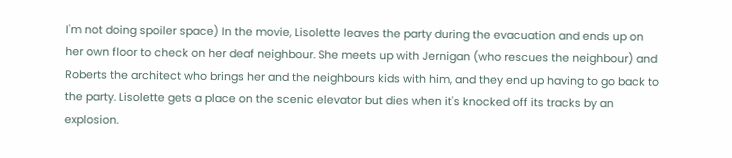I'm not doing spoiler space) In the movie, Lisolette leaves the party during the evacuation and ends up on her own floor to check on her deaf neighbour. She meets up with Jernigan (who rescues the neighbour) and Roberts the architect who brings her and the neighbours kids with him, and they end up having to go back to the party. Lisolette gets a place on the scenic elevator but dies when it's knocked off its tracks by an explosion.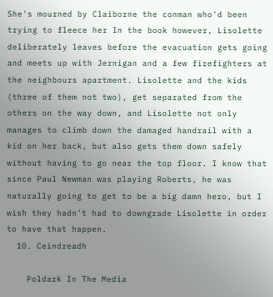She's mourned by Claiborne the conman who'd been trying to fleece her In the book however, Lisolette deliberately leaves before the evacuation gets going and meets up with Jernigan and a few firefighters at the neighbours apartment. Lisolette and the kids (three of them not two), get separated from the others on the way down, and Lisolette not only manages to climb down the damaged handrail with a kid on her back, but also gets them down safely without having to go near the top floor. I know that since Paul Newman was playing Roberts, he was naturally going to get to be a big damn hero, but I wish they hadn't had to downgrade Lisolette in order to have that happen.
  10. Ceindreadh

    Poldark In The Media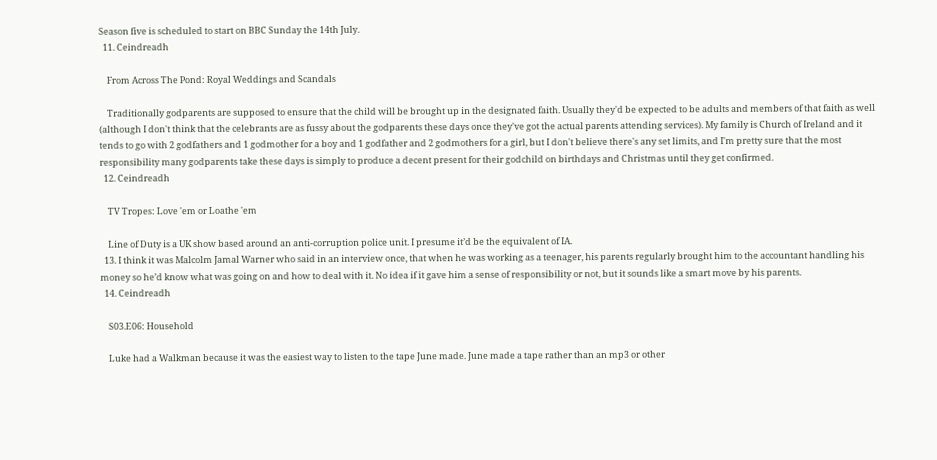Season five is scheduled to start on BBC Sunday the 14th July.
  11. Ceindreadh

    From Across The Pond: Royal Weddings and Scandals

    Traditionally godparents are supposed to ensure that the child will be brought up in the designated faith. Usually they'd be expected to be adults and members of that faith as well (although I don't think that the celebrants are as fussy about the godparents these days once they've got the actual parents attending services). My family is Church of Ireland and it tends to go with 2 godfathers and 1 godmother for a boy and 1 godfather and 2 godmothers for a girl, but I don't believe there's any set limits, and I'm pretty sure that the most responsibility many godparents take these days is simply to produce a decent present for their godchild on birthdays and Christmas until they get confirmed.
  12. Ceindreadh

    TV Tropes: Love 'em or Loathe 'em

    Line of Duty is a UK show based around an anti-corruption police unit. I presume it’d be the equivalent of IA.
  13. I think it was Malcolm Jamal Warner who said in an interview once, that when he was working as a teenager, his parents regularly brought him to the accountant handling his money so he’d know what was going on and how to deal with it. No idea if it gave him a sense of responsibility or not, but it sounds like a smart move by his parents.
  14. Ceindreadh

    S03.E06: Household

    Luke had a Walkman because it was the easiest way to listen to the tape June made. June made a tape rather than an mp3 or other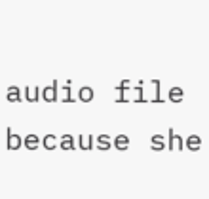audio file because she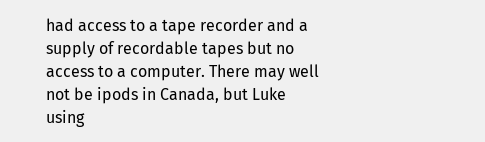had access to a tape recorder and a supply of recordable tapes but no access to a computer. There may well not be ipods in Canada, but Luke using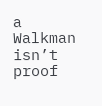a Walkman isn’t proof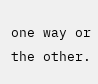one way or the other.